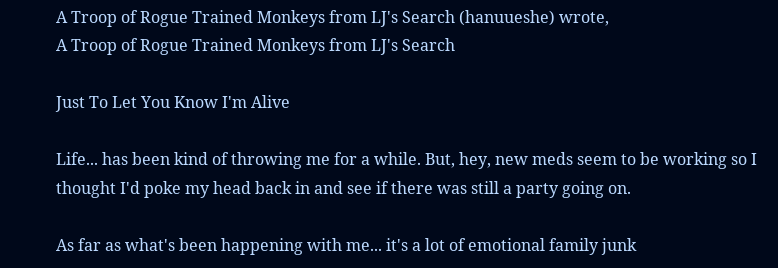A Troop of Rogue Trained Monkeys from LJ's Search (hanuueshe) wrote,
A Troop of Rogue Trained Monkeys from LJ's Search

Just To Let You Know I'm Alive

Life... has been kind of throwing me for a while. But, hey, new meds seem to be working so I thought I'd poke my head back in and see if there was still a party going on.

As far as what's been happening with me... it's a lot of emotional family junk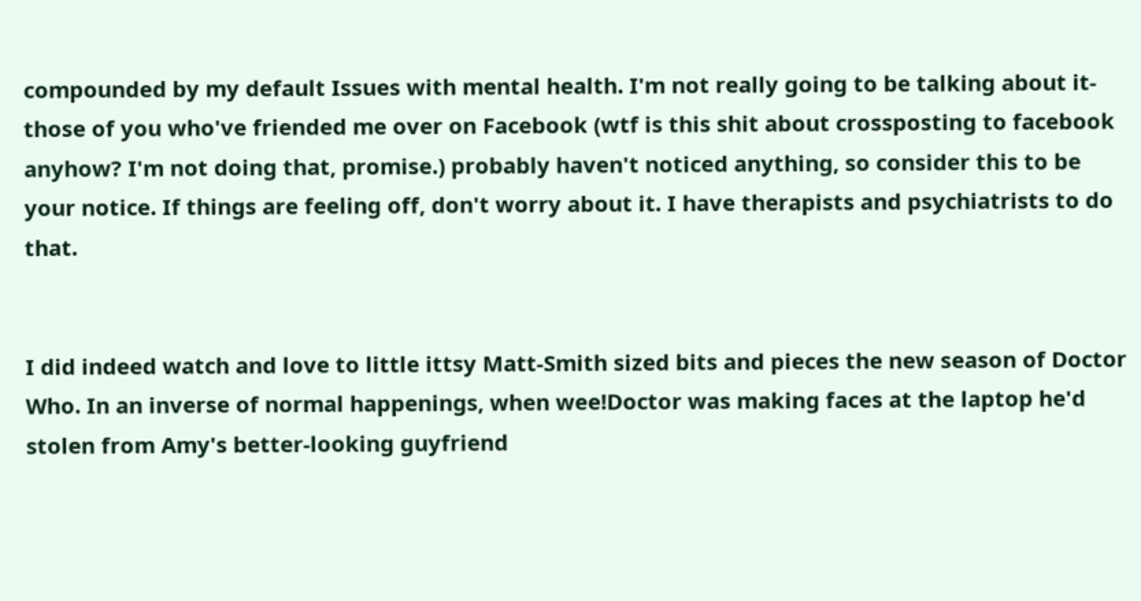compounded by my default Issues with mental health. I'm not really going to be talking about it- those of you who've friended me over on Facebook (wtf is this shit about crossposting to facebook anyhow? I'm not doing that, promise.) probably haven't noticed anything, so consider this to be your notice. If things are feeling off, don't worry about it. I have therapists and psychiatrists to do that.


I did indeed watch and love to little ittsy Matt-Smith sized bits and pieces the new season of Doctor Who. In an inverse of normal happenings, when wee!Doctor was making faces at the laptop he'd stolen from Amy's better-looking guyfriend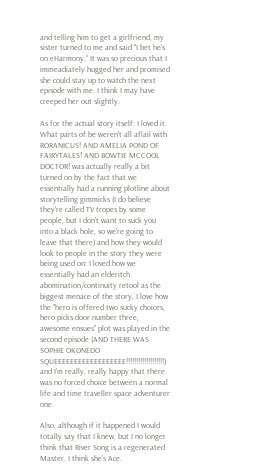and telling him to get a girlfriend, my sister turned to me and said "I bet he's on eHarmony." It was so precious that I immeadiately hugged her and promised she could stay up to watch the next episode with me. I think I may have creeped her out slightly.

As for the actual story itself: I loved it. What parts of be weren't all aflail with RORANICUS! AND AMELIA POND OF FAIRYTALES! AND BOWTIE MCCOOL DOCTOR! was actually really a bit turned on by the fact that we essentially had a running plotline about storytelling gimmicks (I do believe they're called TV tropes by some people, but I don't want to suck you into a black hole, so we're going to leave that there) and how they would look to people in the story they were being used on: I loved how we essentially had an elderitch abomination/continuity retool as the biggest menace of the story, I love how the "hero is offered two sucky choices, hero picks door number three, awesome ensues" plot was played in the second episode (AND THERE WAS SOPHIE OKONEDO SQUEEEEEEEEEEEEEEEEEE!!!!!!!!!!!!!!!!!!!) and I'm really, really happy that there was no forced choice between a normal life and time traveller space adventurer one.

Also, although if it happened I would totally say that I knew, but I no longer think that River Song is a regenerated Master. I think she's Ace.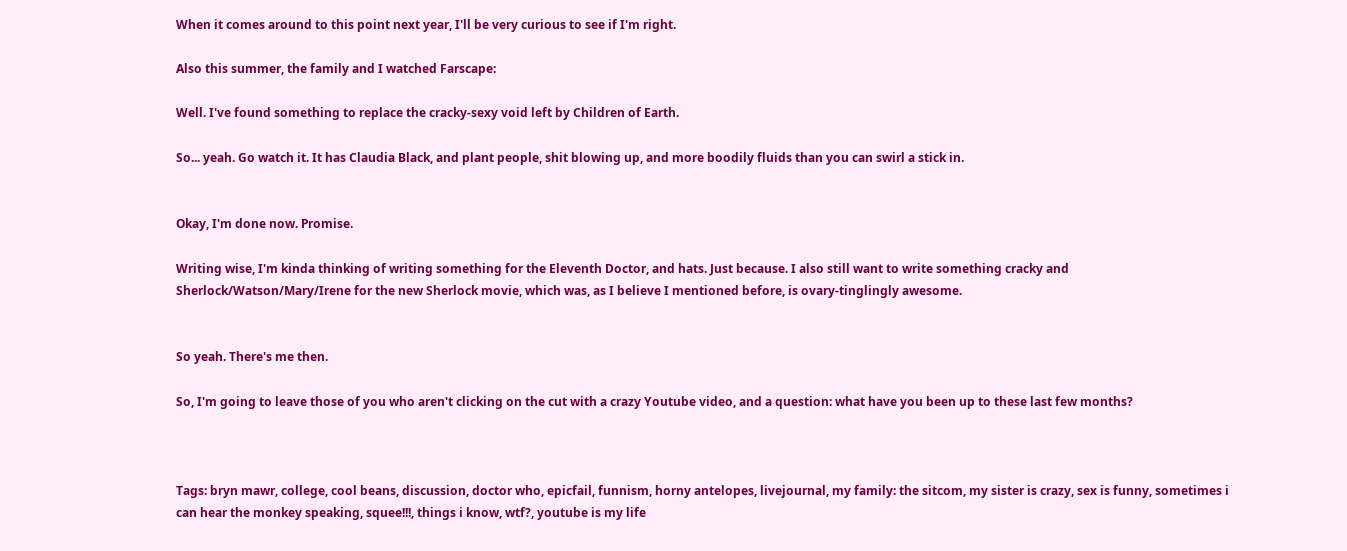When it comes around to this point next year, I'll be very curious to see if I'm right.

Also this summer, the family and I watched Farscape:

Well. I've found something to replace the cracky-sexy void left by Children of Earth.

So... yeah. Go watch it. It has Claudia Black, and plant people, shit blowing up, and more boodily fluids than you can swirl a stick in.


Okay, I'm done now. Promise.

Writing wise, I'm kinda thinking of writing something for the Eleventh Doctor, and hats. Just because. I also still want to write something cracky and Sherlock/Watson/Mary/Irene for the new Sherlock movie, which was, as I believe I mentioned before, is ovary-tinglingly awesome.


So yeah. There's me then.

So, I'm going to leave those of you who aren't clicking on the cut with a crazy Youtube video, and a question: what have you been up to these last few months?



Tags: bryn mawr, college, cool beans, discussion, doctor who, epicfail, funnism, horny antelopes, livejournal, my family: the sitcom, my sister is crazy, sex is funny, sometimes i can hear the monkey speaking, squee!!!, things i know, wtf?, youtube is my life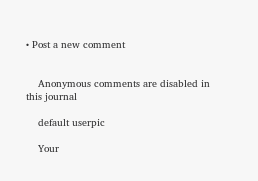• Post a new comment


    Anonymous comments are disabled in this journal

    default userpic

    Your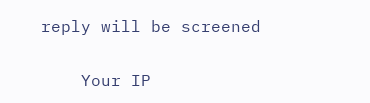reply will be screened

    Your IP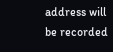address will be recorded